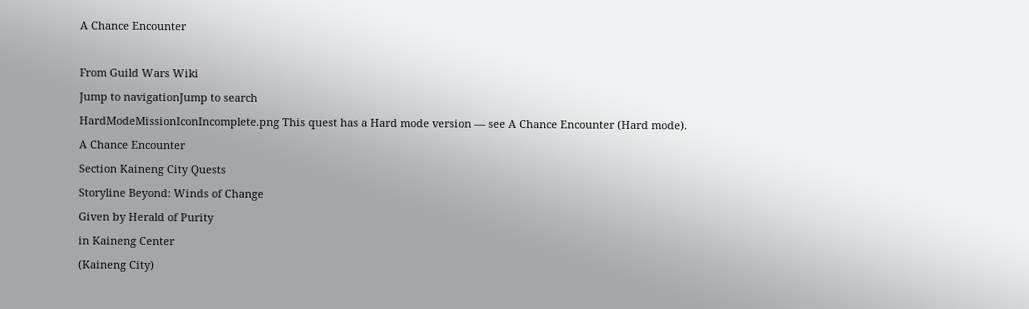A Chance Encounter

From Guild Wars Wiki
Jump to navigationJump to search
HardModeMissionIconIncomplete.png This quest has a Hard mode version — see A Chance Encounter (Hard mode).
A Chance Encounter
Section Kaineng City Quests
Storyline Beyond: Winds of Change
Given by Herald of Purity
in Kaineng Center
(Kaineng City)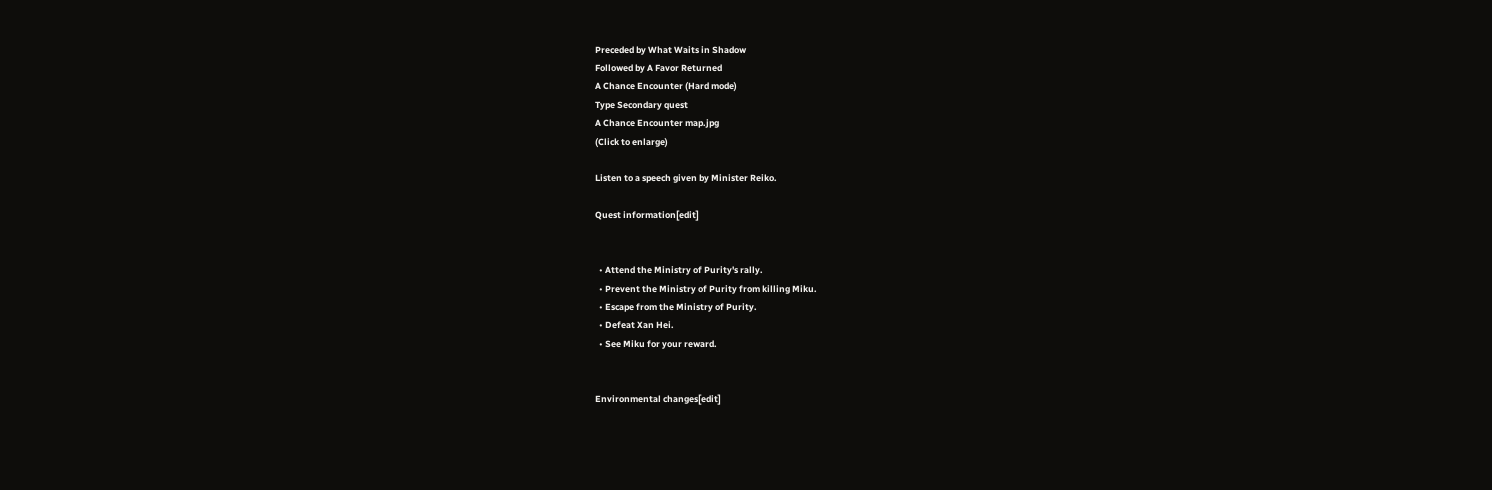Preceded by What Waits in Shadow
Followed by A Favor Returned
A Chance Encounter (Hard mode)
Type Secondary quest
A Chance Encounter map.jpg
(Click to enlarge)

Listen to a speech given by Minister Reiko.

Quest information[edit]


  • Attend the Ministry of Purity's rally.
  • Prevent the Ministry of Purity from killing Miku.
  • Escape from the Ministry of Purity.
  • Defeat Xan Hei.
  • See Miku for your reward.


Environmental changes[edit]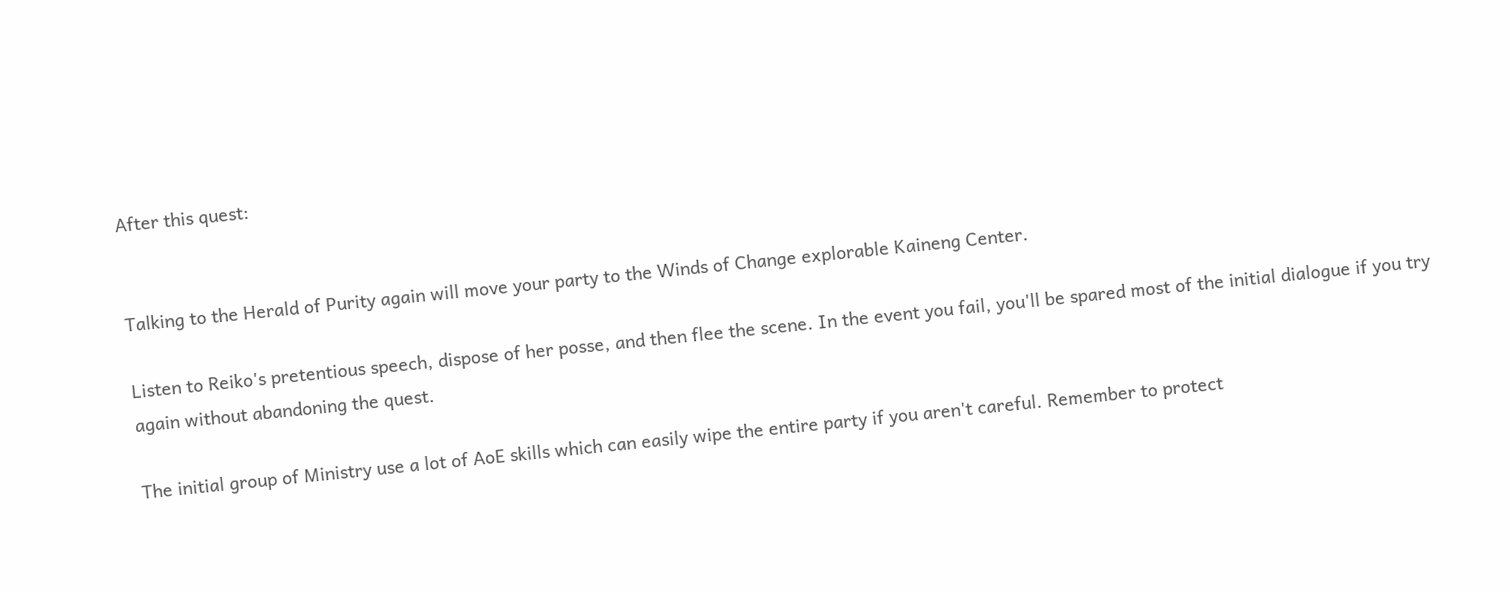After this quest:


Talking to the Herald of Purity again will move your party to the Winds of Change explorable Kaineng Center.

Listen to Reiko's pretentious speech, dispose of her posse, and then flee the scene. In the event you fail, you'll be spared most of the initial dialogue if you try again without abandoning the quest.

The initial group of Ministry use a lot of AoE skills which can easily wipe the entire party if you aren't careful. Remember to protect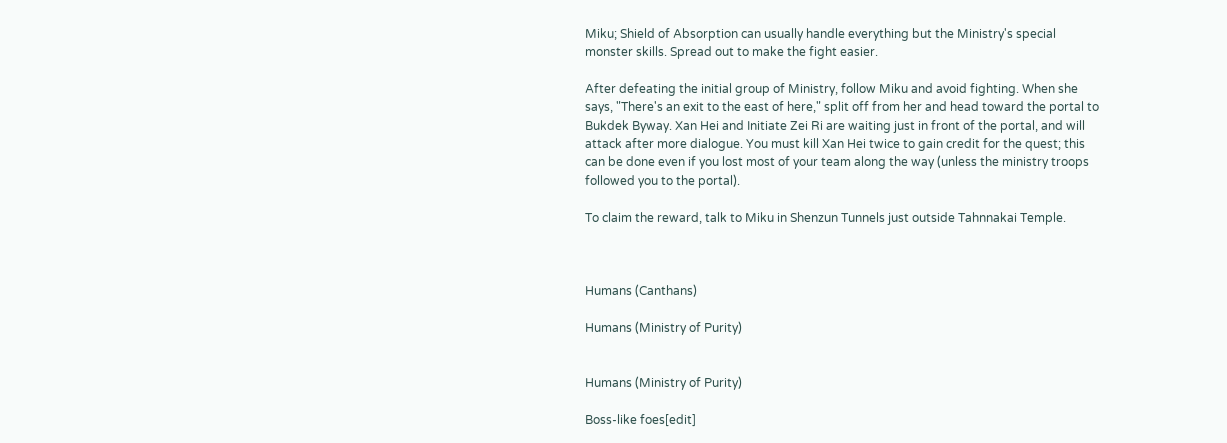Miku; Shield of Absorption can usually handle everything but the Ministry's special monster skills. Spread out to make the fight easier.

After defeating the initial group of Ministry, follow Miku and avoid fighting. When she says, "There's an exit to the east of here," split off from her and head toward the portal to Bukdek Byway. Xan Hei and Initiate Zei Ri are waiting just in front of the portal, and will attack after more dialogue. You must kill Xan Hei twice to gain credit for the quest; this can be done even if you lost most of your team along the way (unless the ministry troops followed you to the portal).

To claim the reward, talk to Miku in Shenzun Tunnels just outside Tahnnakai Temple.



Humans (Canthans)

Humans (Ministry of Purity)


Humans (Ministry of Purity)

Boss-like foes[edit]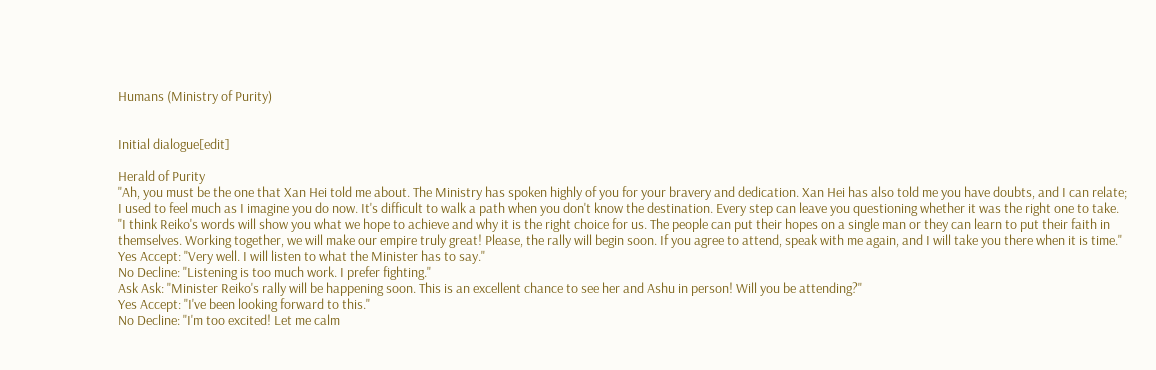Humans (Ministry of Purity)


Initial dialogue[edit]

Herald of Purity
"Ah, you must be the one that Xan Hei told me about. The Ministry has spoken highly of you for your bravery and dedication. Xan Hei has also told me you have doubts, and I can relate; I used to feel much as I imagine you do now. It's difficult to walk a path when you don't know the destination. Every step can leave you questioning whether it was the right one to take.
"I think Reiko's words will show you what we hope to achieve and why it is the right choice for us. The people can put their hopes on a single man or they can learn to put their faith in themselves. Working together, we will make our empire truly great! Please, the rally will begin soon. If you agree to attend, speak with me again, and I will take you there when it is time."
Yes Accept: "Very well. I will listen to what the Minister has to say."
No Decline: "Listening is too much work. I prefer fighting."
Ask Ask: "Minister Reiko's rally will be happening soon. This is an excellent chance to see her and Ashu in person! Will you be attending?"
Yes Accept: "I've been looking forward to this."
No Decline: "I'm too excited! Let me calm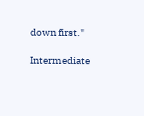down first."

Intermediate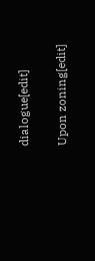dialogue[edit]

Upon zoning[edit]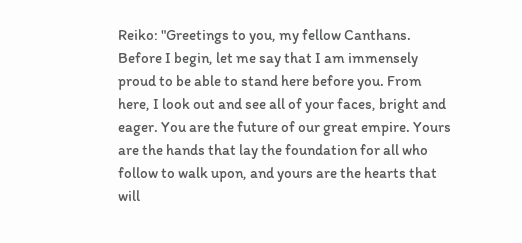Reiko: "Greetings to you, my fellow Canthans. Before I begin, let me say that I am immensely proud to be able to stand here before you. From here, I look out and see all of your faces, bright and eager. You are the future of our great empire. Yours are the hands that lay the foundation for all who follow to walk upon, and yours are the hearts that will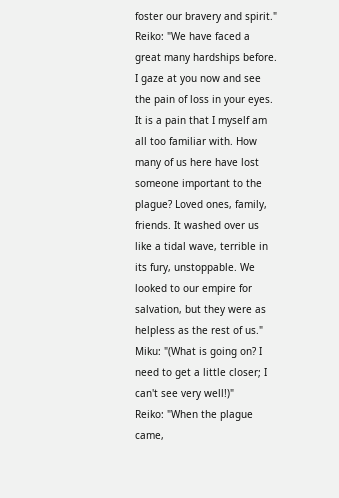foster our bravery and spirit."
Reiko: "We have faced a great many hardships before. I gaze at you now and see the pain of loss in your eyes. It is a pain that I myself am all too familiar with. How many of us here have lost someone important to the plague? Loved ones, family, friends. It washed over us like a tidal wave, terrible in its fury, unstoppable. We looked to our empire for salvation, but they were as helpless as the rest of us."
Miku: "(What is going on? I need to get a little closer; I can't see very well!)"
Reiko: "When the plague came,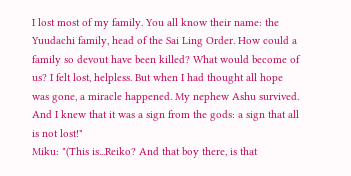I lost most of my family. You all know their name: the Yuudachi family, head of the Sai Ling Order. How could a family so devout have been killed? What would become of us? I felt lost, helpless. But when I had thought all hope was gone, a miracle happened. My nephew Ashu survived. And I knew that it was a sign from the gods: a sign that all is not lost!"
Miku: "(This is...Reiko? And that boy there, is that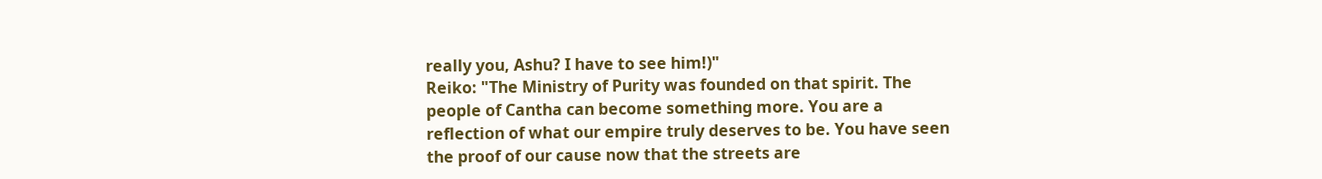really you, Ashu? I have to see him!)"
Reiko: "The Ministry of Purity was founded on that spirit. The people of Cantha can become something more. You are a reflection of what our empire truly deserves to be. You have seen the proof of our cause now that the streets are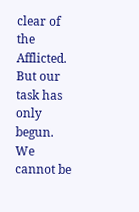clear of the Afflicted. But our task has only begun. We cannot be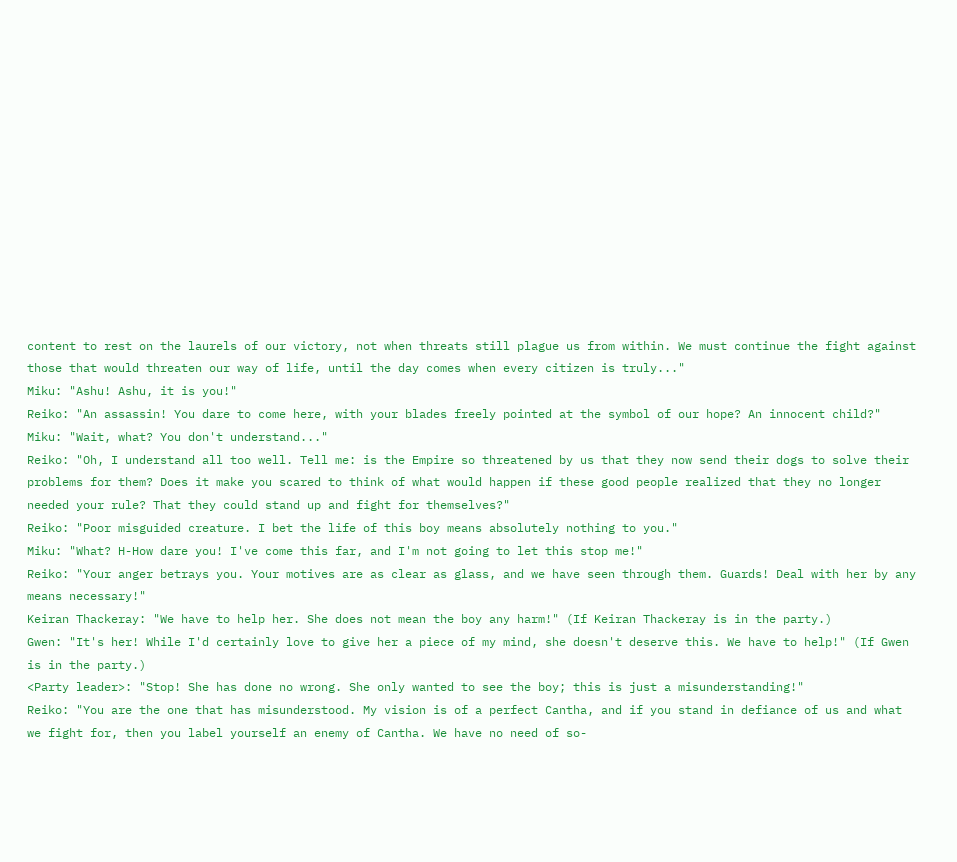content to rest on the laurels of our victory, not when threats still plague us from within. We must continue the fight against those that would threaten our way of life, until the day comes when every citizen is truly..."
Miku: "Ashu! Ashu, it is you!"
Reiko: "An assassin! You dare to come here, with your blades freely pointed at the symbol of our hope? An innocent child?"
Miku: "Wait, what? You don't understand..."
Reiko: "Oh, I understand all too well. Tell me: is the Empire so threatened by us that they now send their dogs to solve their problems for them? Does it make you scared to think of what would happen if these good people realized that they no longer needed your rule? That they could stand up and fight for themselves?"
Reiko: "Poor misguided creature. I bet the life of this boy means absolutely nothing to you."
Miku: "What? H-How dare you! I've come this far, and I'm not going to let this stop me!"
Reiko: "Your anger betrays you. Your motives are as clear as glass, and we have seen through them. Guards! Deal with her by any means necessary!"
Keiran Thackeray: "We have to help her. She does not mean the boy any harm!" (If Keiran Thackeray is in the party.)
Gwen: "It's her! While I'd certainly love to give her a piece of my mind, she doesn't deserve this. We have to help!" (If Gwen is in the party.)
<Party leader>: "Stop! She has done no wrong. She only wanted to see the boy; this is just a misunderstanding!"
Reiko: "You are the one that has misunderstood. My vision is of a perfect Cantha, and if you stand in defiance of us and what we fight for, then you label yourself an enemy of Cantha. We have no need of so-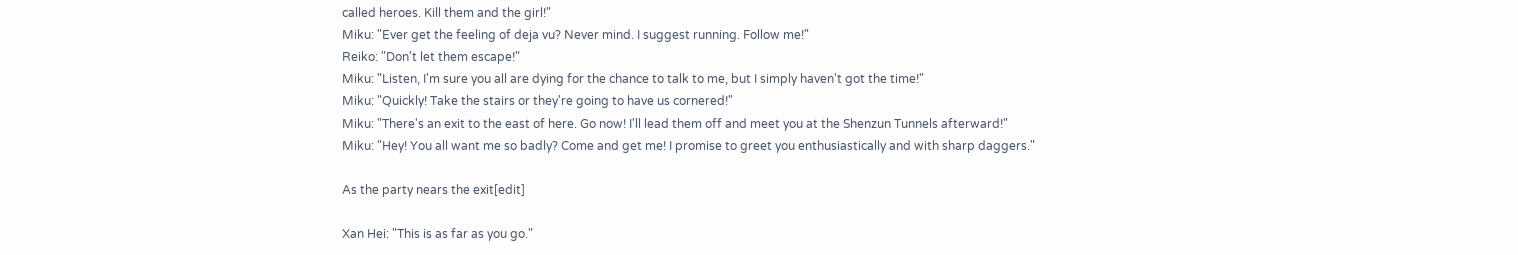called heroes. Kill them and the girl!"
Miku: "Ever get the feeling of deja vu? Never mind. I suggest running. Follow me!"
Reiko: "Don't let them escape!"
Miku: "Listen, I'm sure you all are dying for the chance to talk to me, but I simply haven't got the time!"
Miku: "Quickly! Take the stairs or they're going to have us cornered!"
Miku: "There's an exit to the east of here. Go now! I'll lead them off and meet you at the Shenzun Tunnels afterward!"
Miku: "Hey! You all want me so badly? Come and get me! I promise to greet you enthusiastically and with sharp daggers."

As the party nears the exit[edit]

Xan Hei: "This is as far as you go."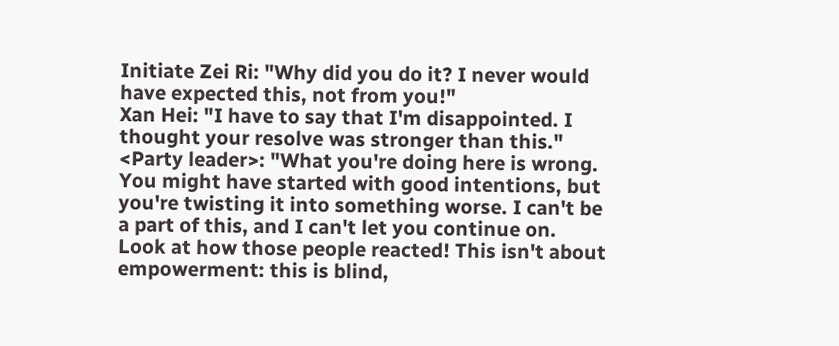Initiate Zei Ri: "Why did you do it? I never would have expected this, not from you!"
Xan Hei: "I have to say that I'm disappointed. I thought your resolve was stronger than this."
<Party leader>: "What you're doing here is wrong. You might have started with good intentions, but you're twisting it into something worse. I can't be a part of this, and I can't let you continue on. Look at how those people reacted! This isn't about empowerment: this is blind,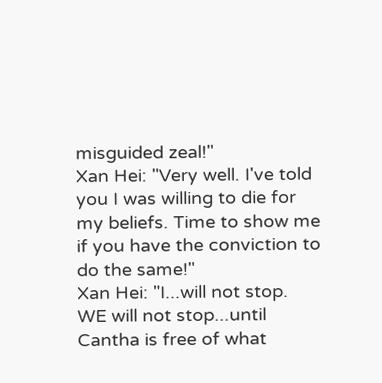misguided zeal!"
Xan Hei: "Very well. I've told you I was willing to die for my beliefs. Time to show me if you have the conviction to do the same!"
Xan Hei: "I...will not stop. WE will not stop...until Cantha is free of what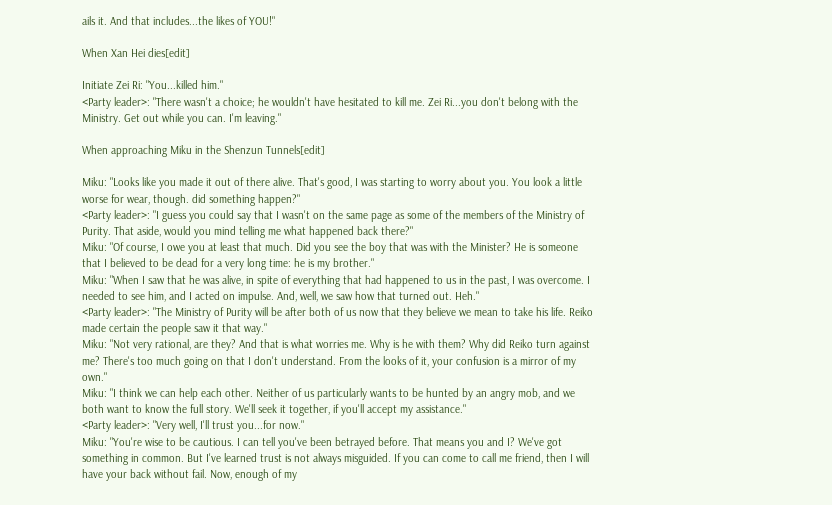ails it. And that includes...the likes of YOU!"

When Xan Hei dies[edit]

Initiate Zei Ri: "You...killed him."
<Party leader>: "There wasn't a choice; he wouldn't have hesitated to kill me. Zei Ri...you don't belong with the Ministry. Get out while you can. I'm leaving."

When approaching Miku in the Shenzun Tunnels[edit]

Miku: "Looks like you made it out of there alive. That's good, I was starting to worry about you. You look a little worse for wear, though. did something happen?"
<Party leader>: "I guess you could say that I wasn't on the same page as some of the members of the Ministry of Purity. That aside, would you mind telling me what happened back there?"
Miku: "Of course, I owe you at least that much. Did you see the boy that was with the Minister? He is someone that I believed to be dead for a very long time: he is my brother."
Miku: "When I saw that he was alive, in spite of everything that had happened to us in the past, I was overcome. I needed to see him, and I acted on impulse. And, well, we saw how that turned out. Heh."
<Party leader>: "The Ministry of Purity will be after both of us now that they believe we mean to take his life. Reiko made certain the people saw it that way."
Miku: "Not very rational, are they? And that is what worries me. Why is he with them? Why did Reiko turn against me? There's too much going on that I don't understand. From the looks of it, your confusion is a mirror of my own."
Miku: "I think we can help each other. Neither of us particularly wants to be hunted by an angry mob, and we both want to know the full story. We'll seek it together, if you'll accept my assistance."
<Party leader>: "Very well, I'll trust you...for now."
Miku: "You're wise to be cautious. I can tell you've been betrayed before. That means you and I? We've got something in common. But I've learned trust is not always misguided. If you can come to call me friend, then I will have your back without fail. Now, enough of my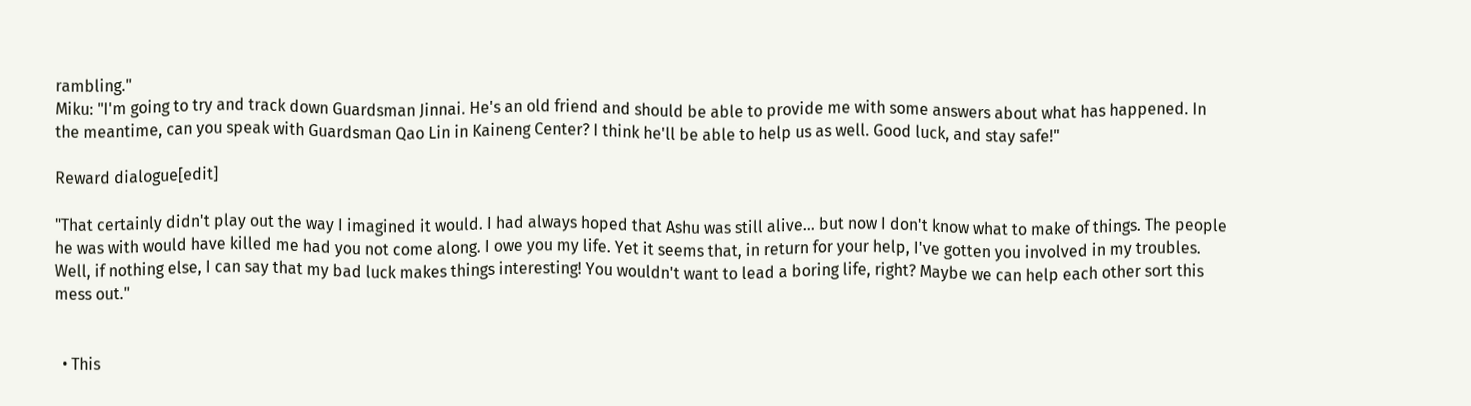rambling."
Miku: "I'm going to try and track down Guardsman Jinnai. He's an old friend and should be able to provide me with some answers about what has happened. In the meantime, can you speak with Guardsman Qao Lin in Kaineng Center? I think he'll be able to help us as well. Good luck, and stay safe!"

Reward dialogue[edit]

"That certainly didn't play out the way I imagined it would. I had always hoped that Ashu was still alive... but now I don't know what to make of things. The people he was with would have killed me had you not come along. I owe you my life. Yet it seems that, in return for your help, I've gotten you involved in my troubles. Well, if nothing else, I can say that my bad luck makes things interesting! You wouldn't want to lead a boring life, right? Maybe we can help each other sort this mess out."


  • This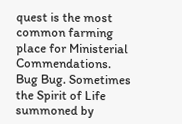quest is the most common farming place for Ministerial Commendations.
Bug Bug. Sometimes the Spirit of Life summoned by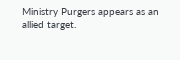Ministry Purgers appears as an allied target.